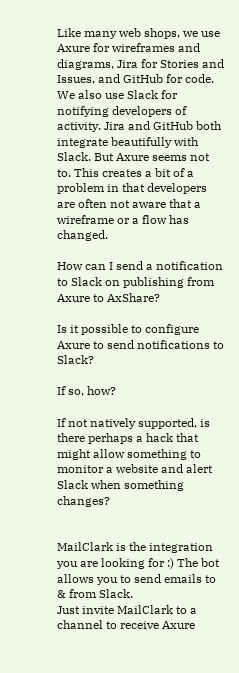Like many web shops, we use Axure for wireframes and diagrams, Jira for Stories and Issues, and GitHub for code. We also use Slack for notifying developers of activity. Jira and GitHub both integrate beautifully with Slack. But Axure seems not to. This creates a bit of a problem in that developers are often not aware that a wireframe or a flow has changed.

How can I send a notification to Slack on publishing from Axure to AxShare?

Is it possible to configure Axure to send notifications to Slack?

If so, how?

If not natively supported, is there perhaps a hack that might allow something to monitor a website and alert Slack when something changes?


MailClark is the integration you are looking for :) The bot allows you to send emails to & from Slack.
Just invite MailClark to a channel to receive Axure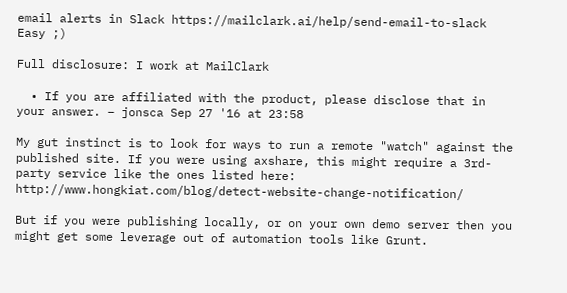email alerts in Slack https://mailclark.ai/help/send-email-to-slack
Easy ;)

Full disclosure: I work at MailClark

  • If you are affiliated with the product, please disclose that in your answer. – jonsca Sep 27 '16 at 23:58

My gut instinct is to look for ways to run a remote "watch" against the published site. If you were using axshare, this might require a 3rd-party service like the ones listed here: http://www.hongkiat.com/blog/detect-website-change-notification/

But if you were publishing locally, or on your own demo server then you might get some leverage out of automation tools like Grunt.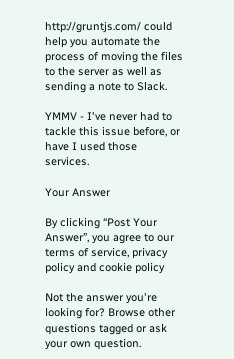http://gruntjs.com/ could help you automate the process of moving the files to the server as well as sending a note to Slack.

YMMV - I've never had to tackle this issue before, or have I used those services.

Your Answer

By clicking “Post Your Answer”, you agree to our terms of service, privacy policy and cookie policy

Not the answer you're looking for? Browse other questions tagged or ask your own question.